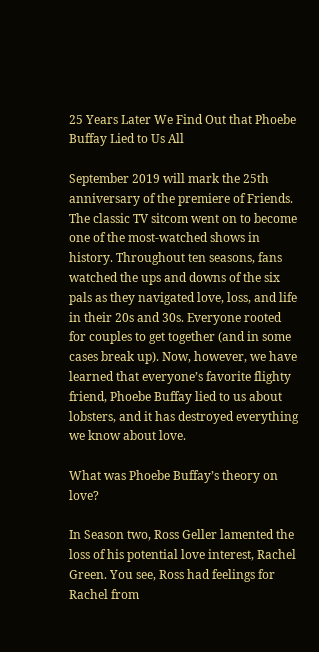25 Years Later We Find Out that Phoebe Buffay Lied to Us All

September 2019 will mark the 25th anniversary of the premiere of Friends. The classic TV sitcom went on to become one of the most-watched shows in history. Throughout ten seasons, fans watched the ups and downs of the six pals as they navigated love, loss, and life in their 20s and 30s. Everyone rooted for couples to get together (and in some cases break up). Now, however, we have learned that everyone’s favorite flighty friend, Phoebe Buffay lied to us about lobsters, and it has destroyed everything we know about love.

What was Phoebe Buffay’s theory on love?

In Season two, Ross Geller lamented the loss of his potential love interest, Rachel Green. You see, Ross had feelings for Rachel from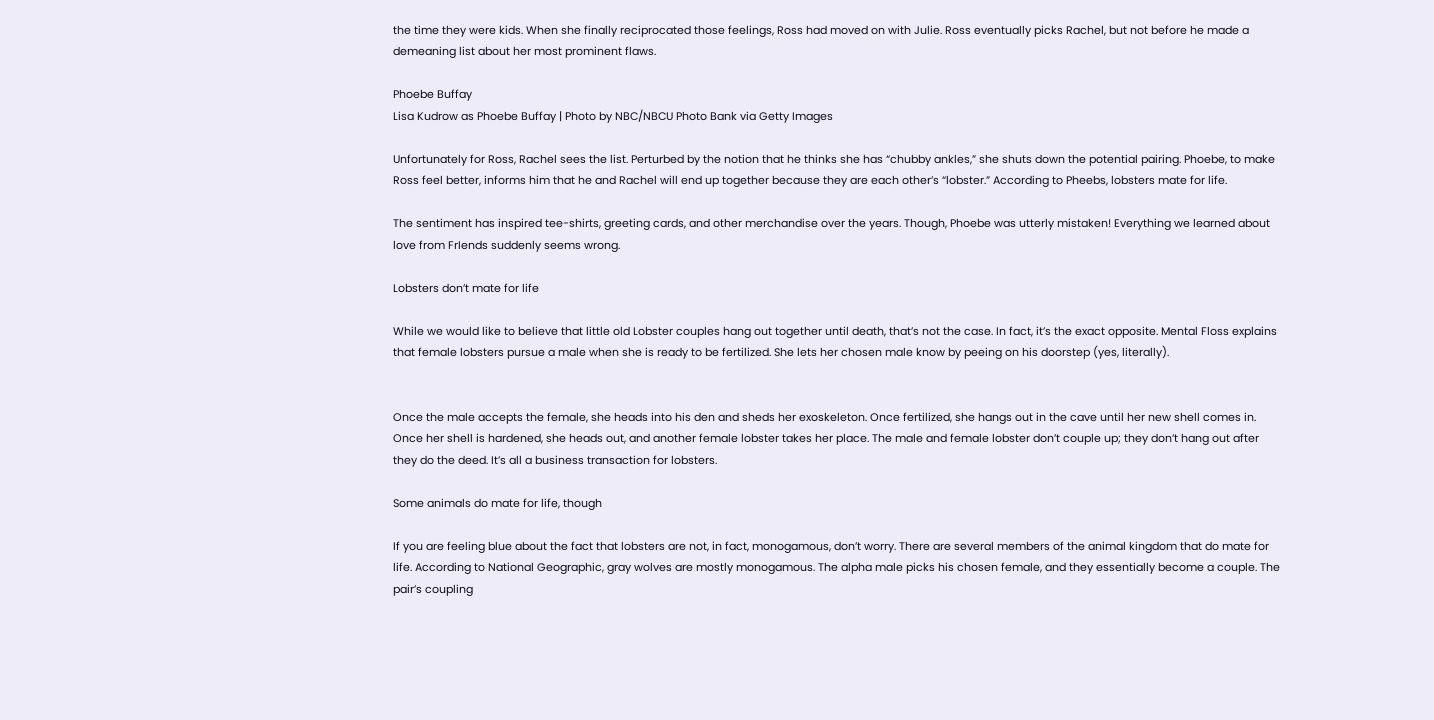the time they were kids. When she finally reciprocated those feelings, Ross had moved on with Julie. Ross eventually picks Rachel, but not before he made a demeaning list about her most prominent flaws.

Phoebe Buffay
Lisa Kudrow as Phoebe Buffay | Photo by NBC/NBCU Photo Bank via Getty Images

Unfortunately for Ross, Rachel sees the list. Perturbed by the notion that he thinks she has “chubby ankles,” she shuts down the potential pairing. Phoebe, to make Ross feel better, informs him that he and Rachel will end up together because they are each other’s “lobster.” According to Pheebs, lobsters mate for life.

The sentiment has inspired tee-shirts, greeting cards, and other merchandise over the years. Though, Phoebe was utterly mistaken! Everything we learned about love from FrIends suddenly seems wrong.

Lobsters don’t mate for life

While we would like to believe that little old Lobster couples hang out together until death, that’s not the case. In fact, it’s the exact opposite. Mental Floss explains that female lobsters pursue a male when she is ready to be fertilized. She lets her chosen male know by peeing on his doorstep (yes, literally).


Once the male accepts the female, she heads into his den and sheds her exoskeleton. Once fertilized, she hangs out in the cave until her new shell comes in. Once her shell is hardened, she heads out, and another female lobster takes her place. The male and female lobster don’t couple up; they don’t hang out after they do the deed. It’s all a business transaction for lobsters.

Some animals do mate for life, though

If you are feeling blue about the fact that lobsters are not, in fact, monogamous, don’t worry. There are several members of the animal kingdom that do mate for life. According to National Geographic, gray wolves are mostly monogamous. The alpha male picks his chosen female, and they essentially become a couple. The pair’s coupling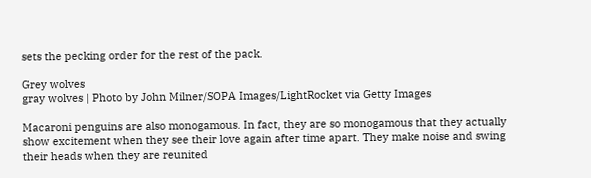sets the pecking order for the rest of the pack.

Grey wolves
gray wolves | Photo by John Milner/SOPA Images/LightRocket via Getty Images

Macaroni penguins are also monogamous. In fact, they are so monogamous that they actually show excitement when they see their love again after time apart. They make noise and swing their heads when they are reunited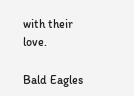with their love.

Bald Eagles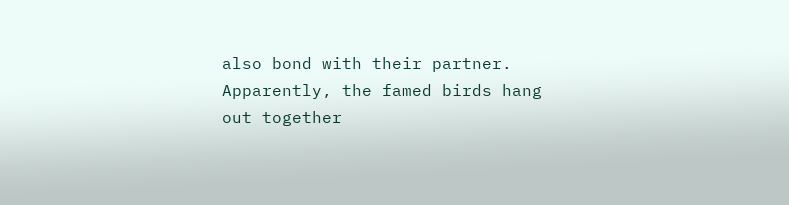also bond with their partner. Apparently, the famed birds hang out together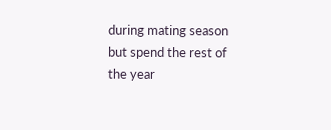during mating season but spend the rest of the year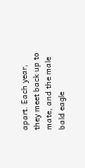apart. Each year, they meet back up to mate, and the male bald eagle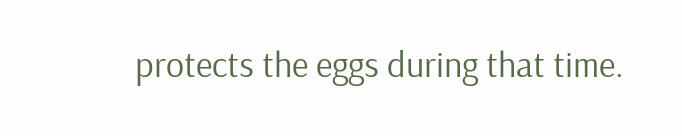protects the eggs during that time.